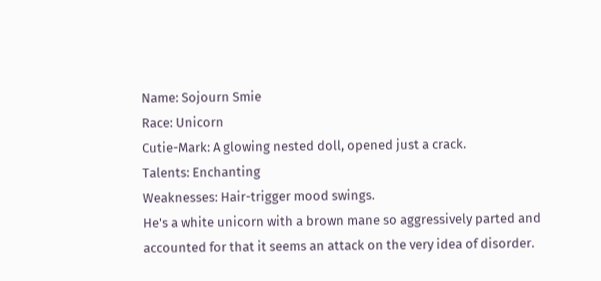Name: Sojourn Smie
Race: Unicorn
Cutie-Mark: A glowing nested doll, opened just a crack.
Talents: Enchanting
Weaknesses: Hair-trigger mood swings.
He's a white unicorn with a brown mane so aggressively parted and accounted for that it seems an attack on the very idea of disorder.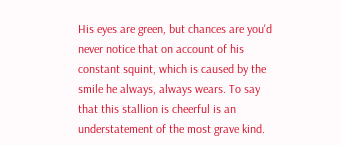His eyes are green, but chances are you'd never notice that on account of his constant squint, which is caused by the smile he always, always wears. To say that this stallion is cheerful is an understatement of the most grave kind.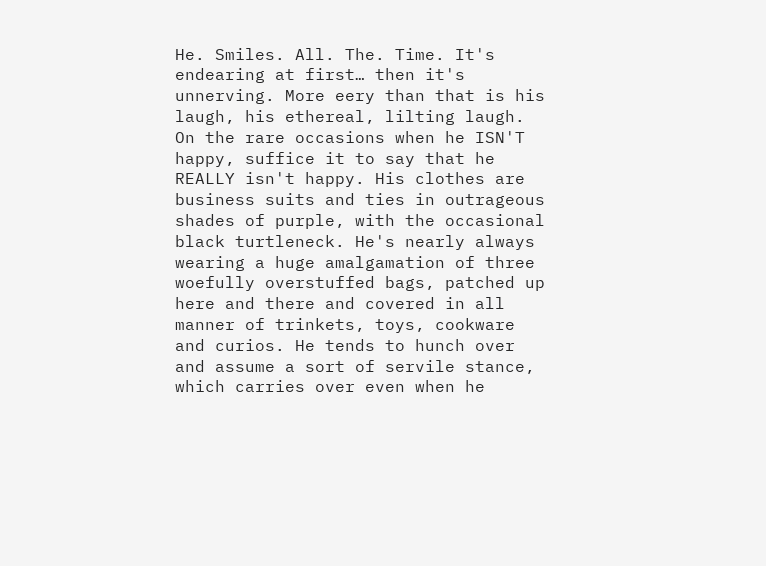He. Smiles. All. The. Time. It's endearing at first… then it's unnerving. More eery than that is his laugh, his ethereal, lilting laugh. On the rare occasions when he ISN'T happy, suffice it to say that he REALLY isn't happy. His clothes are business suits and ties in outrageous shades of purple, with the occasional black turtleneck. He's nearly always wearing a huge amalgamation of three woefully overstuffed bags, patched up here and there and covered in all manner of trinkets, toys, cookware and curios. He tends to hunch over and assume a sort of servile stance, which carries over even when he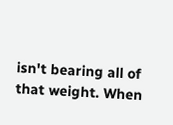isn't bearing all of that weight. When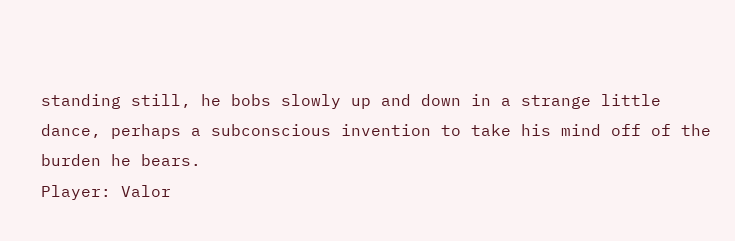standing still, he bobs slowly up and down in a strange little dance, perhaps a subconscious invention to take his mind off of the burden he bears.
Player: Valor